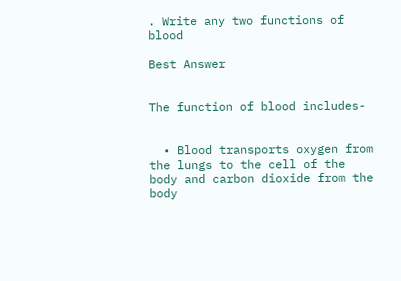. Write any two functions of blood

Best Answer


The function of blood includes-


  • Blood transports oxygen from the lungs to the cell of the body and carbon dioxide from the body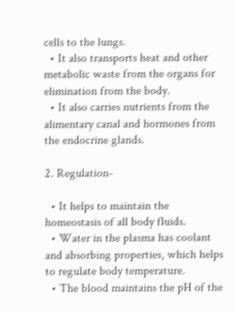cells to the lungs.
  • It also transports heat and other metabolic waste from the organs for elimination from the body.
  • It also carries nutrients from the alimentary canal and hormones from the endocrine glands.

2. Regulation-

  • It helps to maintain the homeostasis of all body fluids.
  • Water in the plasma has coolant and absorbing properties, which helps to regulate body temperature.
  • The blood maintains the pH of the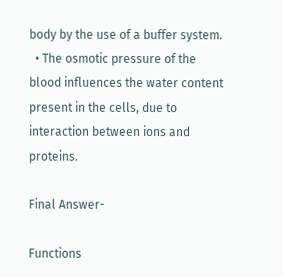body by the use of a buffer system.
  • The osmotic pressure of the blood influences the water content present in the cells, due to interaction between ions and proteins.

Final Answer-

Functions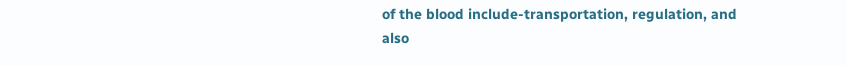of the blood include-transportation, regulation, and also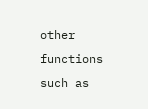other functions such as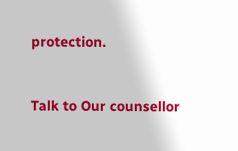protection.


Talk to Our counsellor